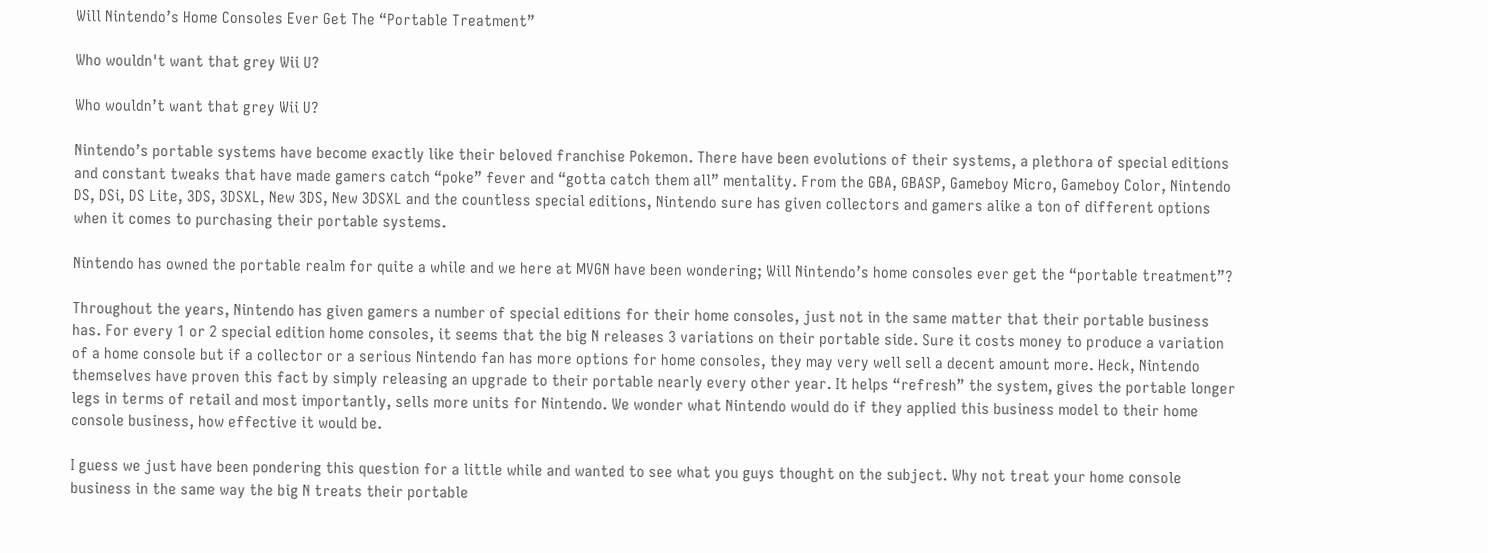Will Nintendo’s Home Consoles Ever Get The “Portable Treatment”

Who wouldn't want that grey Wii U?

Who wouldn’t want that grey Wii U?

Nintendo’s portable systems have become exactly like their beloved franchise Pokemon. There have been evolutions of their systems, a plethora of special editions and constant tweaks that have made gamers catch “poke” fever and “gotta catch them all” mentality. From the GBA, GBASP, Gameboy Micro, Gameboy Color, Nintendo DS, DSi, DS Lite, 3DS, 3DSXL, New 3DS, New 3DSXL and the countless special editions, Nintendo sure has given collectors and gamers alike a ton of different options when it comes to purchasing their portable systems.

Nintendo has owned the portable realm for quite a while and we here at MVGN have been wondering; Will Nintendo’s home consoles ever get the “portable treatment”?

Throughout the years, Nintendo has given gamers a number of special editions for their home consoles, just not in the same matter that their portable business has. For every 1 or 2 special edition home consoles, it seems that the big N releases 3 variations on their portable side. Sure it costs money to produce a variation of a home console but if a collector or a serious Nintendo fan has more options for home consoles, they may very well sell a decent amount more. Heck, Nintendo themselves have proven this fact by simply releasing an upgrade to their portable nearly every other year. It helps “refresh” the system, gives the portable longer legs in terms of retail and most importantly, sells more units for Nintendo. We wonder what Nintendo would do if they applied this business model to their home console business, how effective it would be.

I guess we just have been pondering this question for a little while and wanted to see what you guys thought on the subject. Why not treat your home console business in the same way the big N treats their portable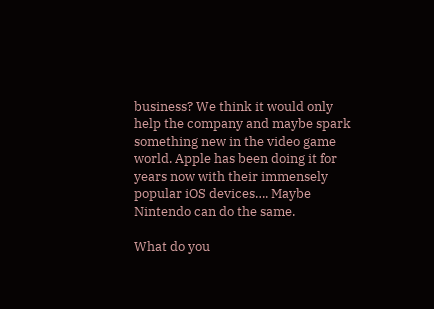business? We think it would only help the company and maybe spark something new in the video game world. Apple has been doing it for years now with their immensely popular iOS devices…. Maybe Nintendo can do the same.

What do you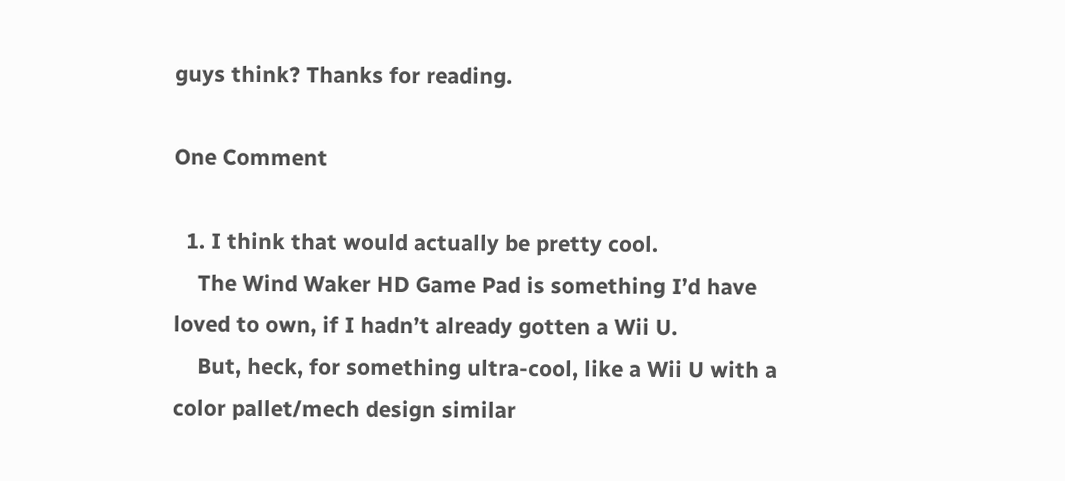guys think? Thanks for reading.

One Comment

  1. I think that would actually be pretty cool.
    The Wind Waker HD Game Pad is something I’d have loved to own, if I hadn’t already gotten a Wii U.
    But, heck, for something ultra-cool, like a Wii U with a color pallet/mech design similar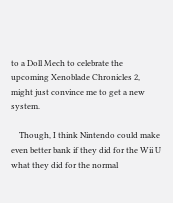to a Doll Mech to celebrate the upcoming Xenoblade Chronicles 2, might just convince me to get a new system.

    Though, I think Nintendo could make even better bank if they did for the Wii U what they did for the normal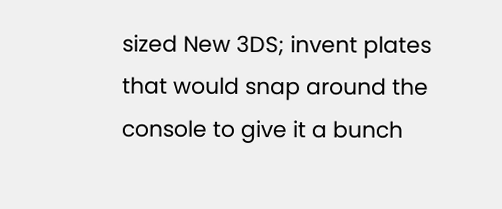sized New 3DS; invent plates that would snap around the console to give it a bunch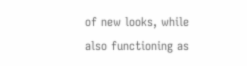of new looks, while also functioning as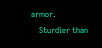armor.
    Sturdier than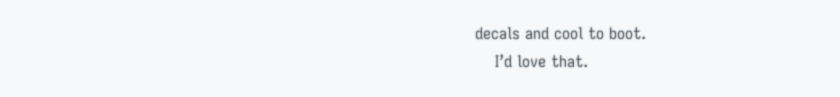decals and cool to boot.
    I’d love that.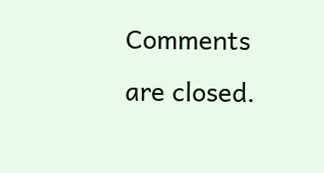Comments are closed.